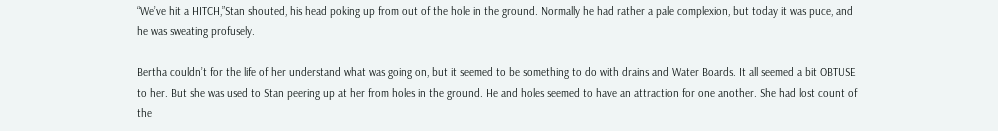“We’ve hit a HITCH,”Stan shouted, his head poking up from out of the hole in the ground. Normally he had rather a pale complexion, but today it was puce, and he was sweating profusely.

Bertha couldn’t for the life of her understand what was going on, but it seemed to be something to do with drains and Water Boards. It all seemed a bit OBTUSE to her. But she was used to Stan peering up at her from holes in the ground. He and holes seemed to have an attraction for one another. She had lost count of the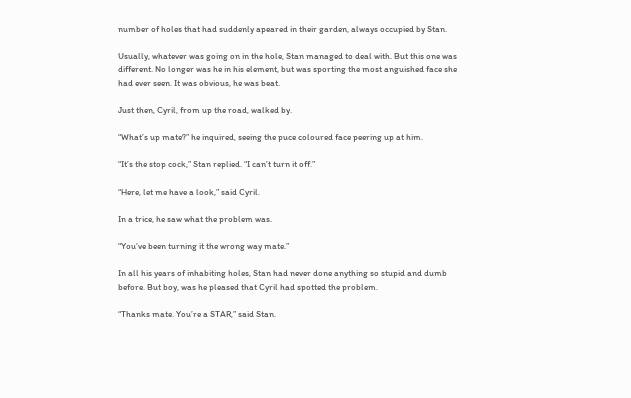number of holes that had suddenly apeared in their garden, always occupied by Stan.

Usually, whatever was going on in the hole, Stan managed to deal with. But this one was different. No longer was he in his element, but was sporting the most anguished face she had ever seen. It was obvious, he was beat.

Just then, Cyril, from up the road, walked by.

“What’s up mate?” he inquired, seeing the puce coloured face peering up at him.

“It’s the stop cock,” Stan replied. “I can’t turn it off.”

“Here, let me have a look,” said Cyril.

In a trice, he saw what the problem was.

“You’ve been turning it the wrong way mate.”

In all his years of inhabiting holes, Stan had never done anything so stupid and dumb before. But boy, was he pleased that Cyril had spotted the problem.

“Thanks mate. You’re a STAR,” said Stan.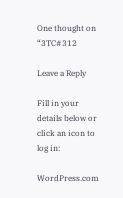One thought on “3TC#312

Leave a Reply

Fill in your details below or click an icon to log in:

WordPress.com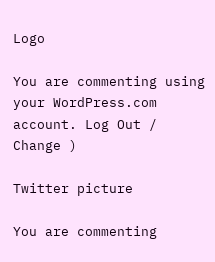Logo

You are commenting using your WordPress.com account. Log Out /  Change )

Twitter picture

You are commenting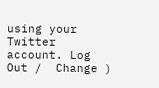using your Twitter account. Log Out /  Change )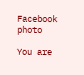Facebook photo

You are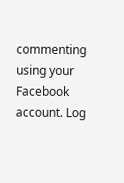commenting using your Facebook account. Log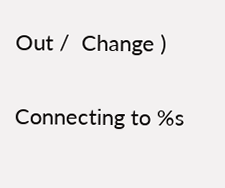Out /  Change )

Connecting to %s